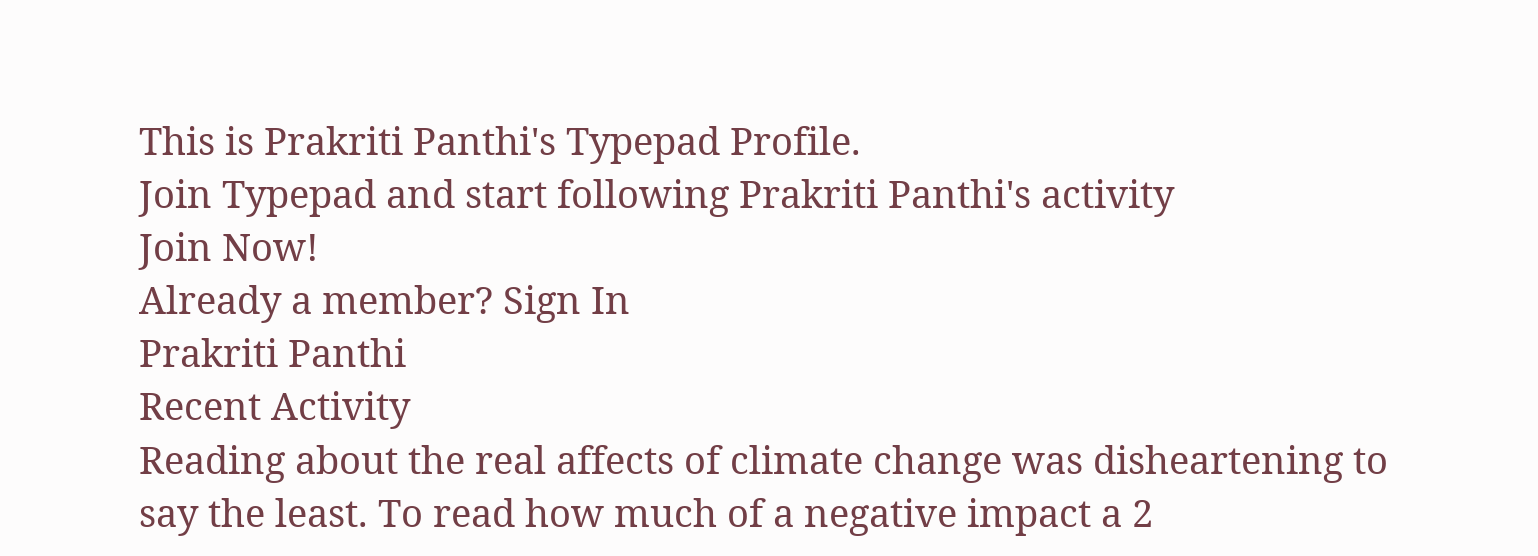This is Prakriti Panthi's Typepad Profile.
Join Typepad and start following Prakriti Panthi's activity
Join Now!
Already a member? Sign In
Prakriti Panthi
Recent Activity
Reading about the real affects of climate change was disheartening to say the least. To read how much of a negative impact a 2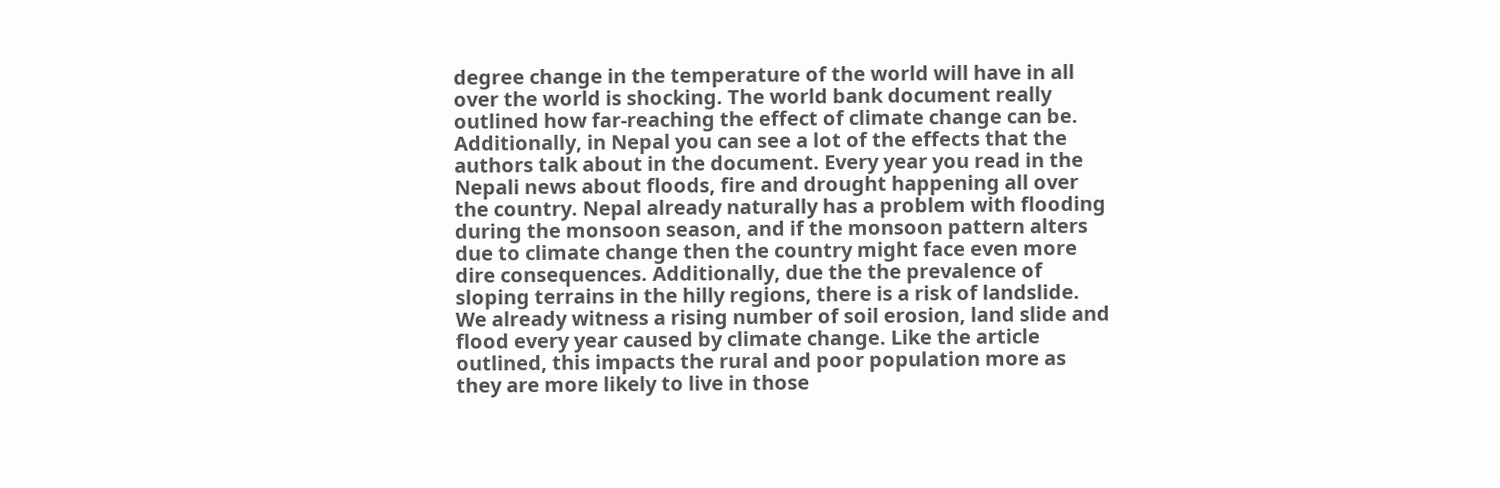degree change in the temperature of the world will have in all over the world is shocking. The world bank document really outlined how far-reaching the effect of climate change can be. Additionally, in Nepal you can see a lot of the effects that the authors talk about in the document. Every year you read in the Nepali news about floods, fire and drought happening all over the country. Nepal already naturally has a problem with flooding during the monsoon season, and if the monsoon pattern alters due to climate change then the country might face even more dire consequences. Additionally, due the the prevalence of sloping terrains in the hilly regions, there is a risk of landslide. We already witness a rising number of soil erosion, land slide and flood every year caused by climate change. Like the article outlined, this impacts the rural and poor population more as they are more likely to live in those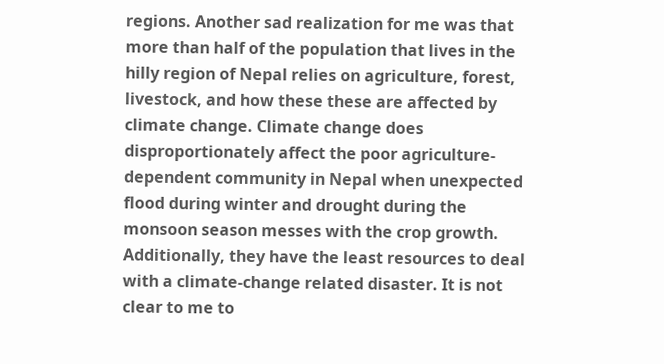regions. Another sad realization for me was that more than half of the population that lives in the hilly region of Nepal relies on agriculture, forest, livestock, and how these these are affected by climate change. Climate change does disproportionately affect the poor agriculture-dependent community in Nepal when unexpected flood during winter and drought during the monsoon season messes with the crop growth. Additionally, they have the least resources to deal with a climate-change related disaster. It is not clear to me to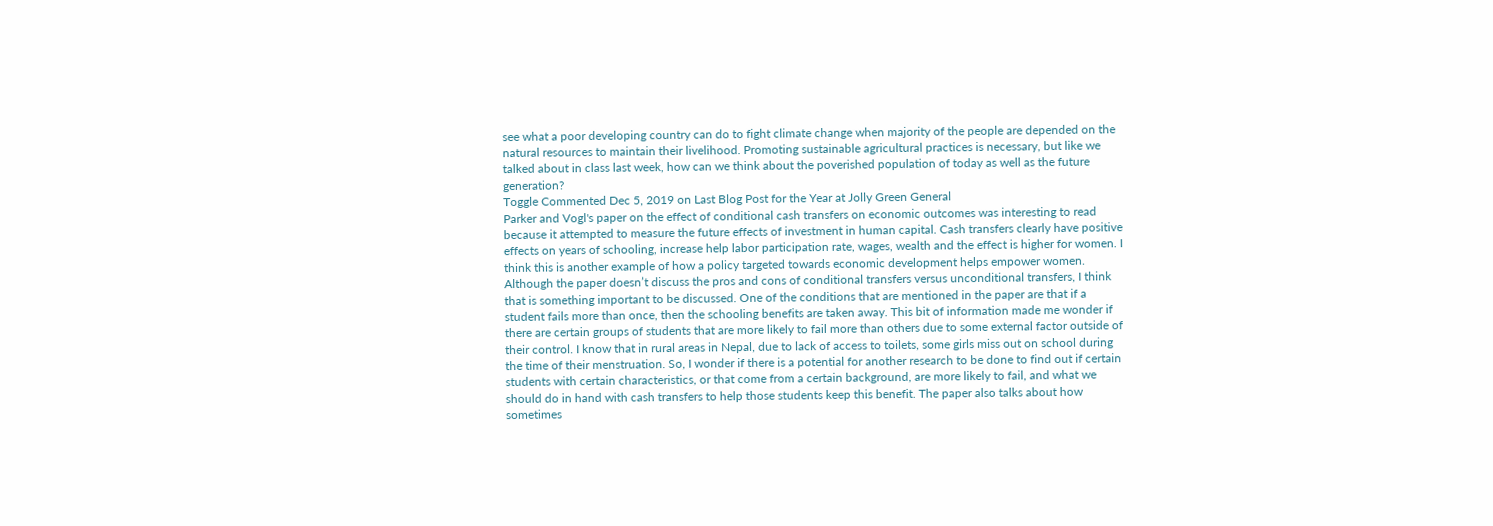see what a poor developing country can do to fight climate change when majority of the people are depended on the natural resources to maintain their livelihood. Promoting sustainable agricultural practices is necessary, but like we talked about in class last week, how can we think about the poverished population of today as well as the future generation?
Toggle Commented Dec 5, 2019 on Last Blog Post for the Year at Jolly Green General
Parker and Vogl's paper on the effect of conditional cash transfers on economic outcomes was interesting to read because it attempted to measure the future effects of investment in human capital. Cash transfers clearly have positive effects on years of schooling, increase help labor participation rate, wages, wealth and the effect is higher for women. I think this is another example of how a policy targeted towards economic development helps empower women. Although the paper doesn’t discuss the pros and cons of conditional transfers versus unconditional transfers, I think that is something important to be discussed. One of the conditions that are mentioned in the paper are that if a student fails more than once, then the schooling benefits are taken away. This bit of information made me wonder if there are certain groups of students that are more likely to fail more than others due to some external factor outside of their control. I know that in rural areas in Nepal, due to lack of access to toilets, some girls miss out on school during the time of their menstruation. So, I wonder if there is a potential for another research to be done to find out if certain students with certain characteristics, or that come from a certain background, are more likely to fail, and what we should do in hand with cash transfers to help those students keep this benefit. The paper also talks about how sometimes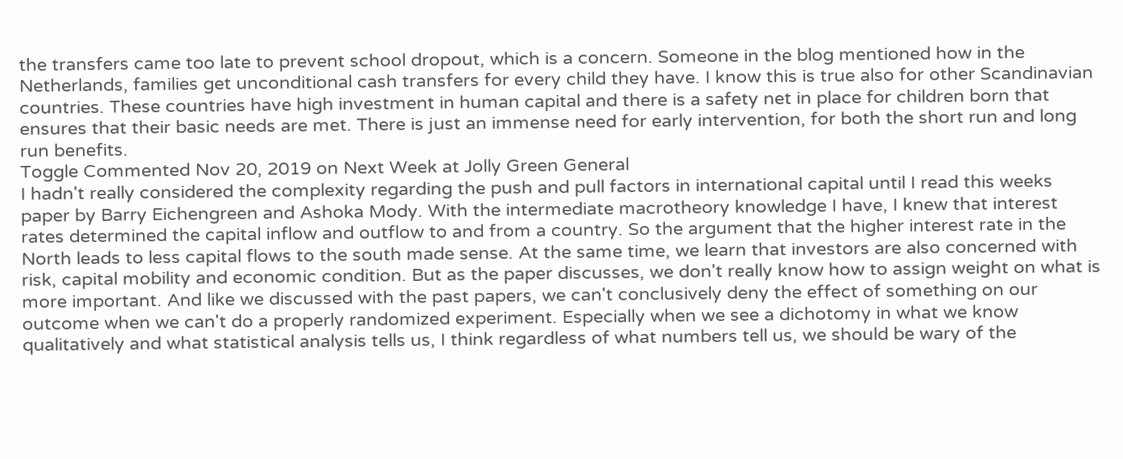the transfers came too late to prevent school dropout, which is a concern. Someone in the blog mentioned how in the Netherlands, families get unconditional cash transfers for every child they have. I know this is true also for other Scandinavian countries. These countries have high investment in human capital and there is a safety net in place for children born that ensures that their basic needs are met. There is just an immense need for early intervention, for both the short run and long run benefits.
Toggle Commented Nov 20, 2019 on Next Week at Jolly Green General
I hadn't really considered the complexity regarding the push and pull factors in international capital until I read this weeks paper by Barry Eichengreen and Ashoka Mody. With the intermediate macrotheory knowledge I have, I knew that interest rates determined the capital inflow and outflow to and from a country. So the argument that the higher interest rate in the North leads to less capital flows to the south made sense. At the same time, we learn that investors are also concerned with risk, capital mobility and economic condition. But as the paper discusses, we don't really know how to assign weight on what is more important. And like we discussed with the past papers, we can't conclusively deny the effect of something on our outcome when we can't do a properly randomized experiment. Especially when we see a dichotomy in what we know qualitatively and what statistical analysis tells us, I think regardless of what numbers tell us, we should be wary of the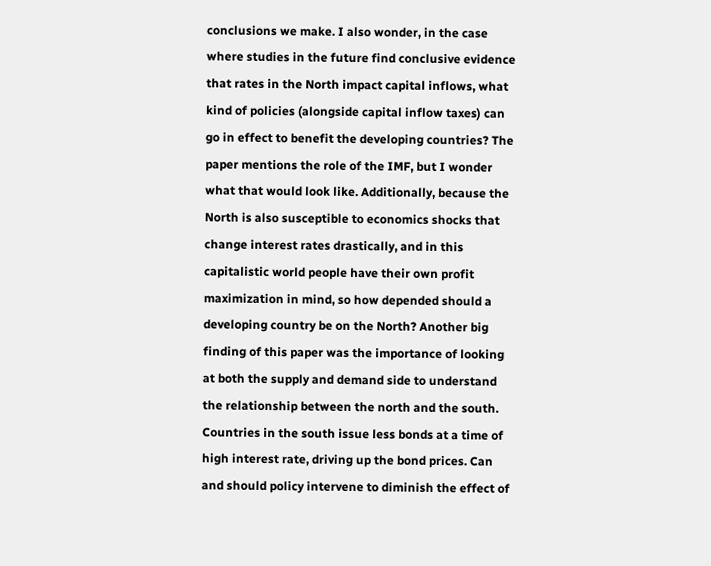conclusions we make. I also wonder, in the case where studies in the future find conclusive evidence that rates in the North impact capital inflows, what kind of policies (alongside capital inflow taxes) can go in effect to benefit the developing countries? The paper mentions the role of the IMF, but I wonder what that would look like. Additionally, because the North is also susceptible to economics shocks that change interest rates drastically, and in this capitalistic world people have their own profit maximization in mind, so how depended should a developing country be on the North? Another big finding of this paper was the importance of looking at both the supply and demand side to understand the relationship between the north and the south. Countries in the south issue less bonds at a time of high interest rate, driving up the bond prices. Can and should policy intervene to diminish the effect of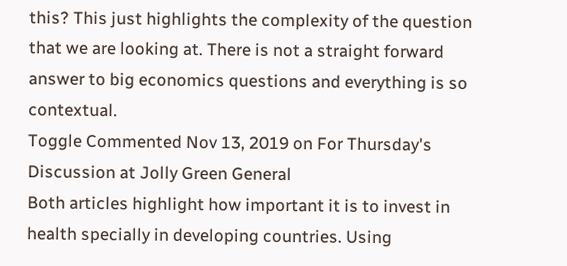this? This just highlights the complexity of the question that we are looking at. There is not a straight forward answer to big economics questions and everything is so contextual.
Toggle Commented Nov 13, 2019 on For Thursday's Discussion at Jolly Green General
Both articles highlight how important it is to invest in health specially in developing countries. Using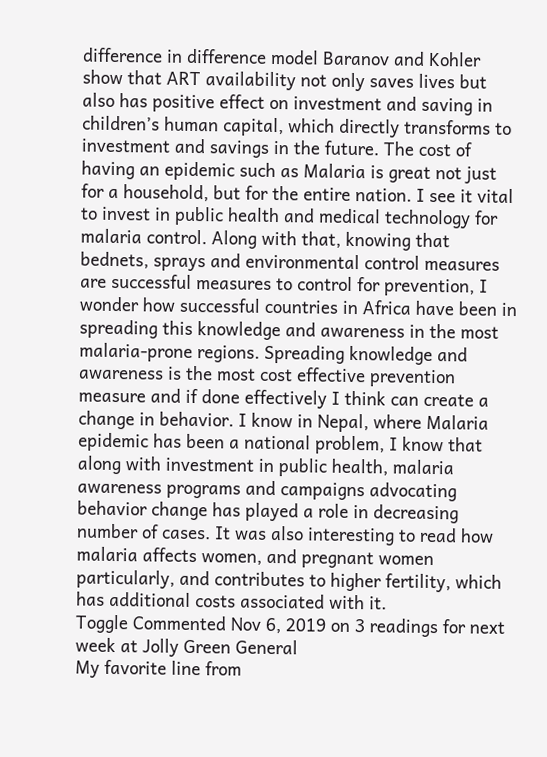difference in difference model Baranov and Kohler show that ART availability not only saves lives but also has positive effect on investment and saving in children’s human capital, which directly transforms to investment and savings in the future. The cost of having an epidemic such as Malaria is great not just for a household, but for the entire nation. I see it vital to invest in public health and medical technology for malaria control. Along with that, knowing that bednets, sprays and environmental control measures are successful measures to control for prevention, I wonder how successful countries in Africa have been in spreading this knowledge and awareness in the most malaria-prone regions. Spreading knowledge and awareness is the most cost effective prevention measure and if done effectively I think can create a change in behavior. I know in Nepal, where Malaria epidemic has been a national problem, I know that along with investment in public health, malaria awareness programs and campaigns advocating behavior change has played a role in decreasing number of cases. It was also interesting to read how malaria affects women, and pregnant women particularly, and contributes to higher fertility, which has additional costs associated with it.
Toggle Commented Nov 6, 2019 on 3 readings for next week at Jolly Green General
My favorite line from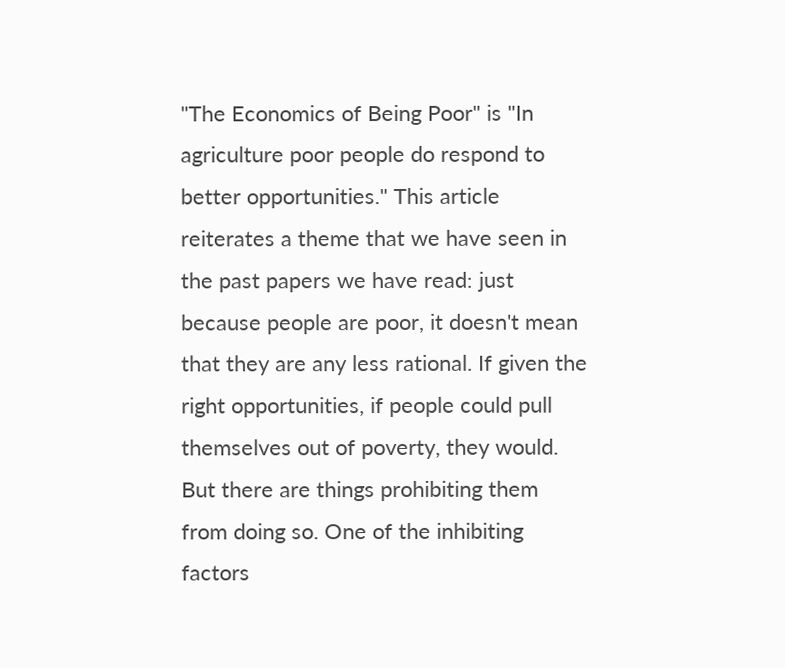"The Economics of Being Poor" is "In agriculture poor people do respond to better opportunities." This article reiterates a theme that we have seen in the past papers we have read: just because people are poor, it doesn't mean that they are any less rational. If given the right opportunities, if people could pull themselves out of poverty, they would. But there are things prohibiting them from doing so. One of the inhibiting factors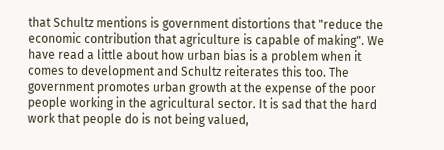that Schultz mentions is government distortions that "reduce the economic contribution that agriculture is capable of making". We have read a little about how urban bias is a problem when it comes to development and Schultz reiterates this too. The government promotes urban growth at the expense of the poor people working in the agricultural sector. It is sad that the hard work that people do is not being valued,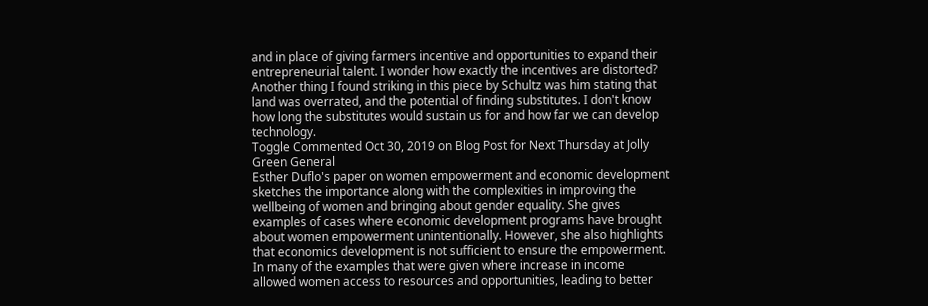and in place of giving farmers incentive and opportunities to expand their entrepreneurial talent. I wonder how exactly the incentives are distorted? Another thing I found striking in this piece by Schultz was him stating that land was overrated, and the potential of finding substitutes. I don't know how long the substitutes would sustain us for and how far we can develop technology.
Toggle Commented Oct 30, 2019 on Blog Post for Next Thursday at Jolly Green General
Esther Duflo's paper on women empowerment and economic development sketches the importance along with the complexities in improving the wellbeing of women and bringing about gender equality. She gives examples of cases where economic development programs have brought about women empowerment unintentionally. However, she also highlights that economics development is not sufficient to ensure the empowerment. In many of the examples that were given where increase in income allowed women access to resources and opportunities, leading to better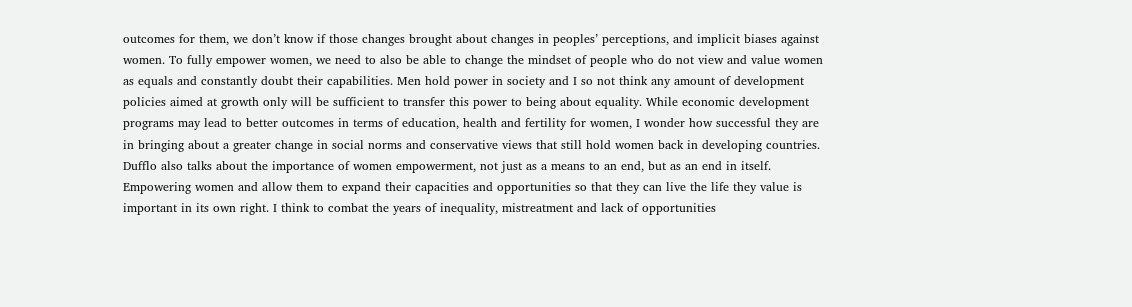outcomes for them, we don’t know if those changes brought about changes in peoples’ perceptions, and implicit biases against women. To fully empower women, we need to also be able to change the mindset of people who do not view and value women as equals and constantly doubt their capabilities. Men hold power in society and I so not think any amount of development policies aimed at growth only will be sufficient to transfer this power to being about equality. While economic development programs may lead to better outcomes in terms of education, health and fertility for women, I wonder how successful they are in bringing about a greater change in social norms and conservative views that still hold women back in developing countries. Dufflo also talks about the importance of women empowerment, not just as a means to an end, but as an end in itself. Empowering women and allow them to expand their capacities and opportunities so that they can live the life they value is important in its own right. I think to combat the years of inequality, mistreatment and lack of opportunities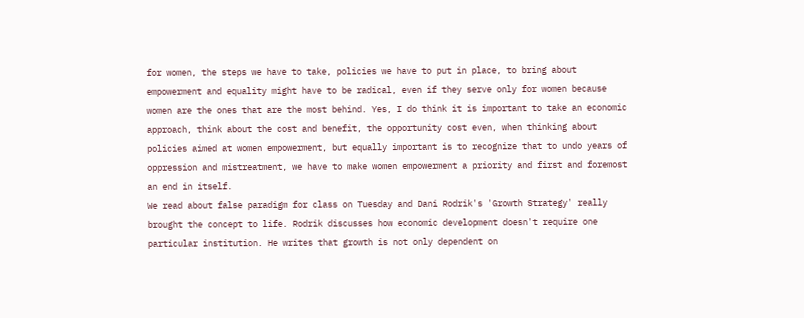for women, the steps we have to take, policies we have to put in place, to bring about empowerment and equality might have to be radical, even if they serve only for women because women are the ones that are the most behind. Yes, I do think it is important to take an economic approach, think about the cost and benefit, the opportunity cost even, when thinking about policies aimed at women empowerment, but equally important is to recognize that to undo years of oppression and mistreatment, we have to make women empowerment a priority and first and foremost an end in itself.
We read about false paradigm for class on Tuesday and Dani Rodrik's 'Growth Strategy' really brought the concept to life. Rodrik discusses how economic development doesn't require one particular institution. He writes that growth is not only dependent on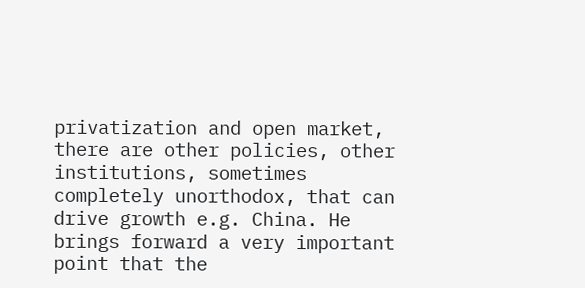privatization and open market, there are other policies, other institutions, sometimes completely unorthodox, that can drive growth e.g. China. He brings forward a very important point that the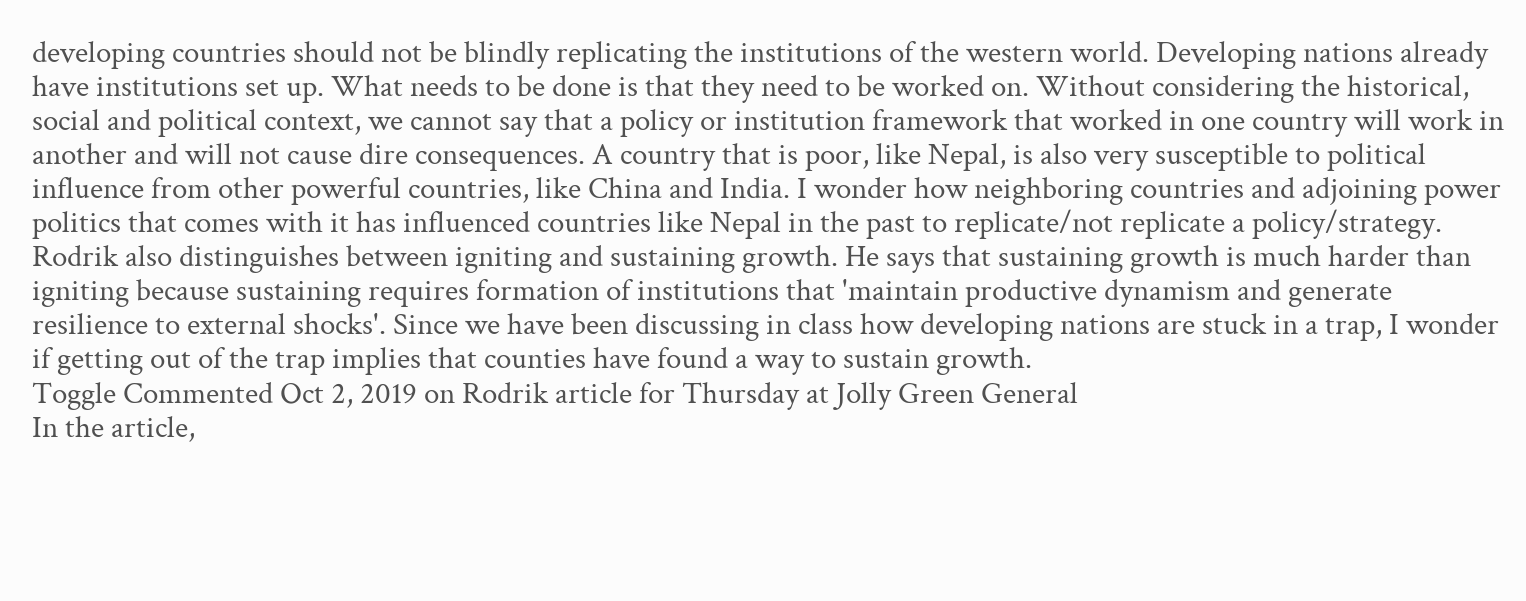developing countries should not be blindly replicating the institutions of the western world. Developing nations already have institutions set up. What needs to be done is that they need to be worked on. Without considering the historical, social and political context, we cannot say that a policy or institution framework that worked in one country will work in another and will not cause dire consequences. A country that is poor, like Nepal, is also very susceptible to political influence from other powerful countries, like China and India. I wonder how neighboring countries and adjoining power politics that comes with it has influenced countries like Nepal in the past to replicate/not replicate a policy/strategy. Rodrik also distinguishes between igniting and sustaining growth. He says that sustaining growth is much harder than igniting because sustaining requires formation of institutions that 'maintain productive dynamism and generate resilience to external shocks'. Since we have been discussing in class how developing nations are stuck in a trap, I wonder if getting out of the trap implies that counties have found a way to sustain growth.
Toggle Commented Oct 2, 2019 on Rodrik article for Thursday at Jolly Green General
In the article,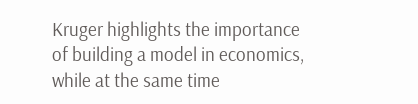Kruger highlights the importance of building a model in economics, while at the same time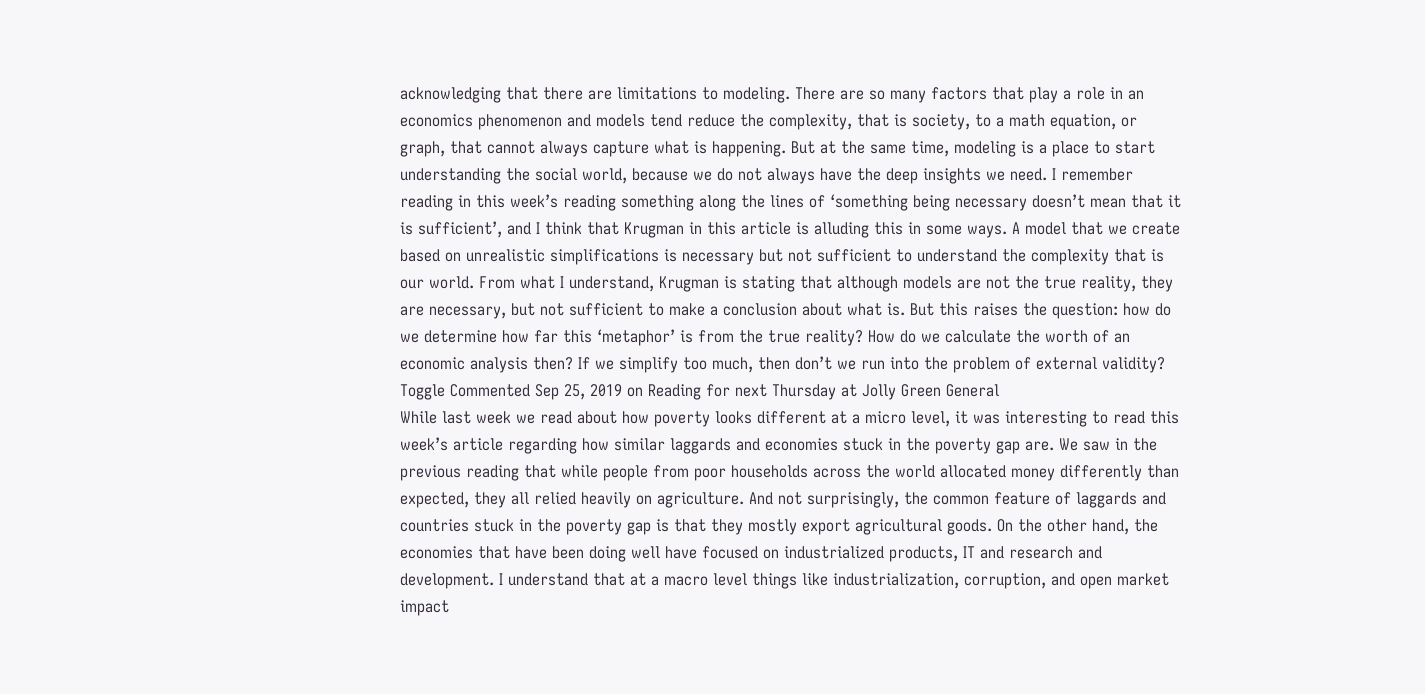acknowledging that there are limitations to modeling. There are so many factors that play a role in an economics phenomenon and models tend reduce the complexity, that is society, to a math equation, or graph, that cannot always capture what is happening. But at the same time, modeling is a place to start understanding the social world, because we do not always have the deep insights we need. I remember reading in this week’s reading something along the lines of ‘something being necessary doesn’t mean that it is sufficient’, and I think that Krugman in this article is alluding this in some ways. A model that we create based on unrealistic simplifications is necessary but not sufficient to understand the complexity that is our world. From what I understand, Krugman is stating that although models are not the true reality, they are necessary, but not sufficient to make a conclusion about what is. But this raises the question: how do we determine how far this ‘metaphor’ is from the true reality? How do we calculate the worth of an economic analysis then? If we simplify too much, then don’t we run into the problem of external validity?
Toggle Commented Sep 25, 2019 on Reading for next Thursday at Jolly Green General
While last week we read about how poverty looks different at a micro level, it was interesting to read this week’s article regarding how similar laggards and economies stuck in the poverty gap are. We saw in the previous reading that while people from poor households across the world allocated money differently than expected, they all relied heavily on agriculture. And not surprisingly, the common feature of laggards and countries stuck in the poverty gap is that they mostly export agricultural goods. On the other hand, the economies that have been doing well have focused on industrialized products, IT and research and development. I understand that at a macro level things like industrialization, corruption, and open market impact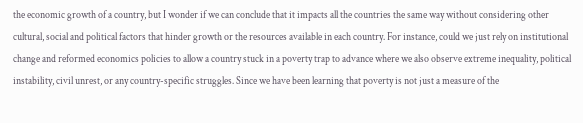the economic growth of a country, but I wonder if we can conclude that it impacts all the countries the same way without considering other cultural, social and political factors that hinder growth or the resources available in each country. For instance, could we just rely on institutional change and reformed economics policies to allow a country stuck in a poverty trap to advance where we also observe extreme inequality, political instability, civil unrest, or any country-specific struggles. Since we have been learning that poverty is not just a measure of the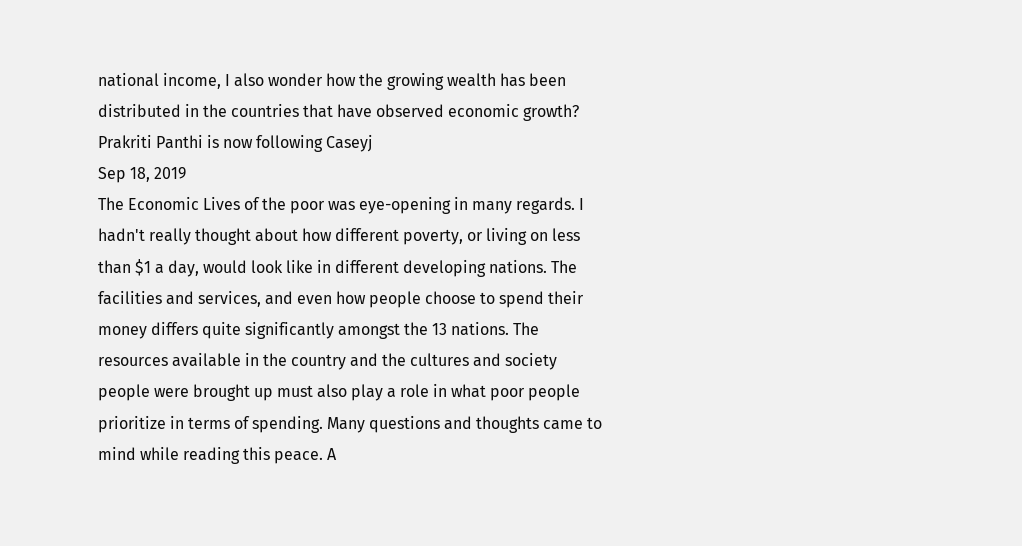national income, I also wonder how the growing wealth has been distributed in the countries that have observed economic growth?
Prakriti Panthi is now following Caseyj
Sep 18, 2019
The Economic Lives of the poor was eye-opening in many regards. I hadn't really thought about how different poverty, or living on less than $1 a day, would look like in different developing nations. The facilities and services, and even how people choose to spend their money differs quite significantly amongst the 13 nations. The resources available in the country and the cultures and society people were brought up must also play a role in what poor people prioritize in terms of spending. Many questions and thoughts came to mind while reading this peace. A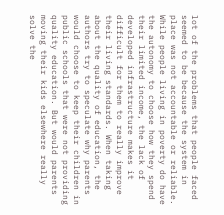lot of the problems that people faced seemed to be because the system in place was not accountable or reliable. While people living in poverty do have the autonomy to choose how they spend their limited income, the lack of developed infrastructure makes it difficult for them to really improve their living standards. When taking about the quality of education, the authors try to speculate why parents would choose to keep their children in public schools that were not providing quality education. But would parents moving their kids elsewhere really solve the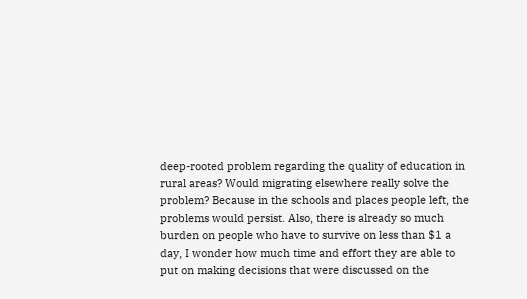deep-rooted problem regarding the quality of education in rural areas? Would migrating elsewhere really solve the problem? Because in the schools and places people left, the problems would persist. Also, there is already so much burden on people who have to survive on less than $1 a day, I wonder how much time and effort they are able to put on making decisions that were discussed on the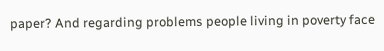paper? And regarding problems people living in poverty face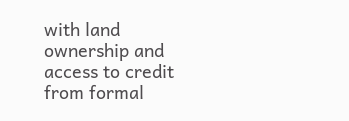with land ownership and access to credit from formal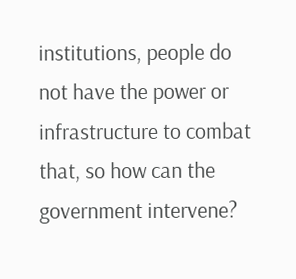institutions, people do not have the power or infrastructure to combat that, so how can the government intervene?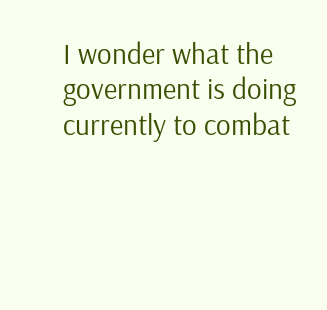I wonder what the government is doing currently to combat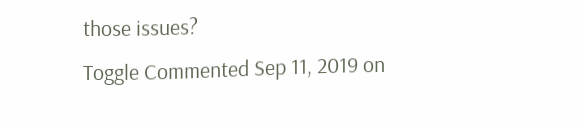those issues?
Toggle Commented Sep 11, 2019 on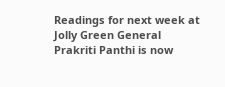Readings for next week at Jolly Green General
Prakriti Panthi is now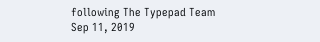following The Typepad Team
Sep 11, 2019